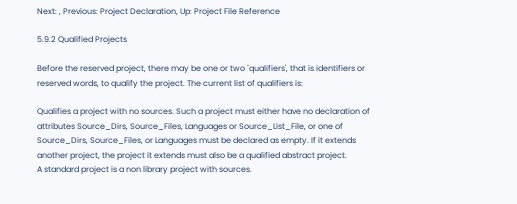Next: , Previous: Project Declaration, Up: Project File Reference

5.9.2 Qualified Projects

Before the reserved project, there may be one or two `qualifiers', that is identifiers or reserved words, to qualify the project. The current list of qualifiers is:

Qualifies a project with no sources. Such a project must either have no declaration of attributes Source_Dirs, Source_Files, Languages or Source_List_File, or one of Source_Dirs, Source_Files, or Languages must be declared as empty. If it extends another project, the project it extends must also be a qualified abstract project.
A standard project is a non library project with sources.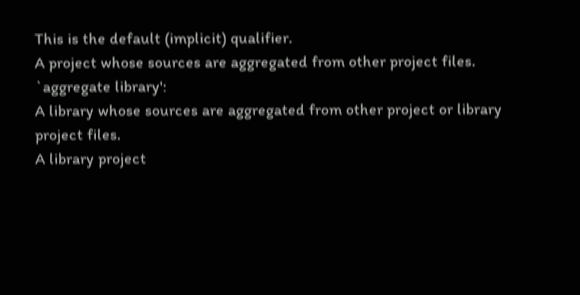This is the default (implicit) qualifier.
A project whose sources are aggregated from other project files.
`aggregate library':
A library whose sources are aggregated from other project or library project files.
A library project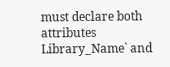must declare both attributes Library_Name` and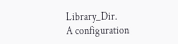Library_Dir.
A configuration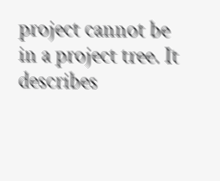project cannot be in a project tree. It describes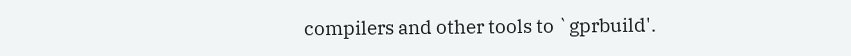compilers and other tools to `gprbuild'.